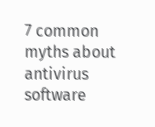7 common myths about antivirus software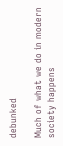debunked

Much of what we do in modern society happens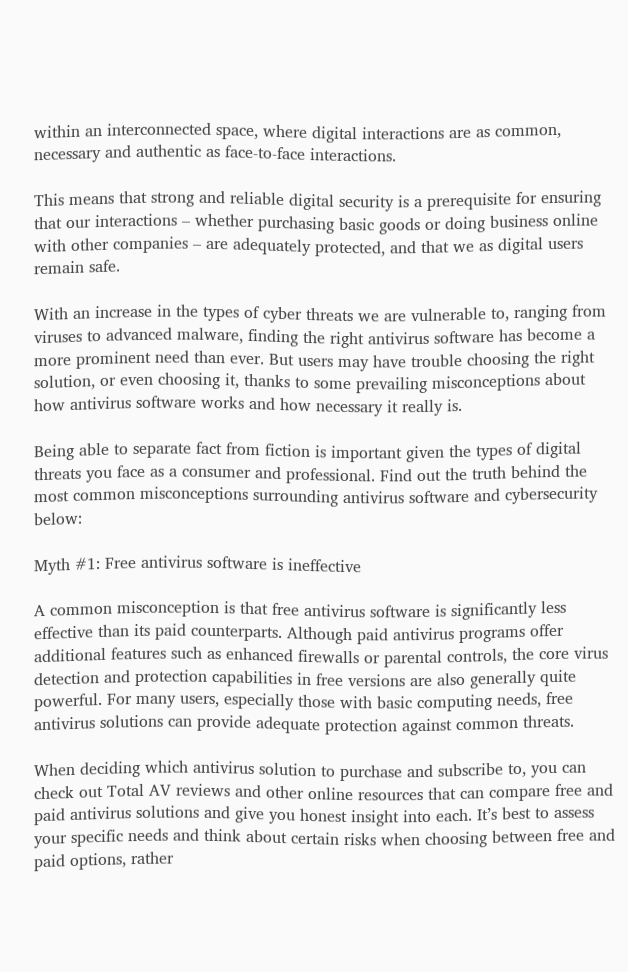within an interconnected space, where digital interactions are as common, necessary and authentic as face-to-face interactions.

This means that strong and reliable digital security is a prerequisite for ensuring that our interactions – whether purchasing basic goods or doing business online with other companies – are adequately protected, and that we as digital users remain safe.

With an increase in the types of cyber threats we are vulnerable to, ranging from viruses to advanced malware, finding the right antivirus software has become a more prominent need than ever. But users may have trouble choosing the right solution, or even choosing it, thanks to some prevailing misconceptions about how antivirus software works and how necessary it really is.

Being able to separate fact from fiction is important given the types of digital threats you face as a consumer and professional. Find out the truth behind the most common misconceptions surrounding antivirus software and cybersecurity below:

Myth #1: Free antivirus software is ineffective

A common misconception is that free antivirus software is significantly less effective than its paid counterparts. Although paid antivirus programs offer additional features such as enhanced firewalls or parental controls, the core virus detection and protection capabilities in free versions are also generally quite powerful. For many users, especially those with basic computing needs, free antivirus solutions can provide adequate protection against common threats.

When deciding which antivirus solution to purchase and subscribe to, you can check out Total AV reviews and other online resources that can compare free and paid antivirus solutions and give you honest insight into each. It’s best to assess your specific needs and think about certain risks when choosing between free and paid options, rather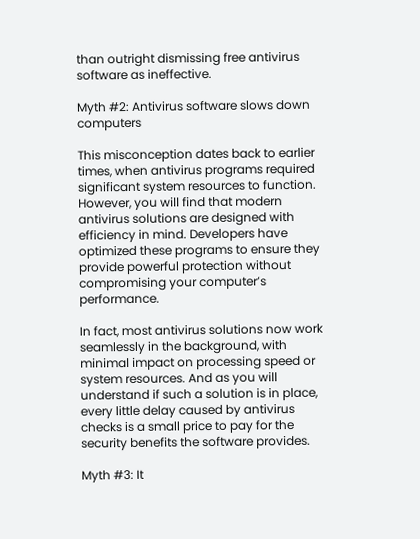than outright dismissing free antivirus software as ineffective.

Myth #2: Antivirus software slows down computers

This misconception dates back to earlier times, when antivirus programs required significant system resources to function. However, you will find that modern antivirus solutions are designed with efficiency in mind. Developers have optimized these programs to ensure they provide powerful protection without compromising your computer’s performance.

In fact, most antivirus solutions now work seamlessly in the background, with minimal impact on processing speed or system resources. And as you will understand if such a solution is in place, every little delay caused by antivirus checks is a small price to pay for the security benefits the software provides.

Myth #3: It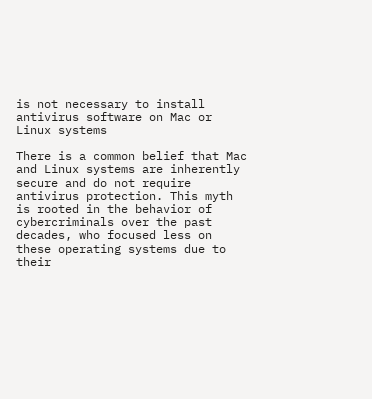is not necessary to install antivirus software on Mac or Linux systems

There is a common belief that Mac and Linux systems are inherently secure and do not require antivirus protection. This myth is rooted in the behavior of cybercriminals over the past decades, who focused less on these operating systems due to their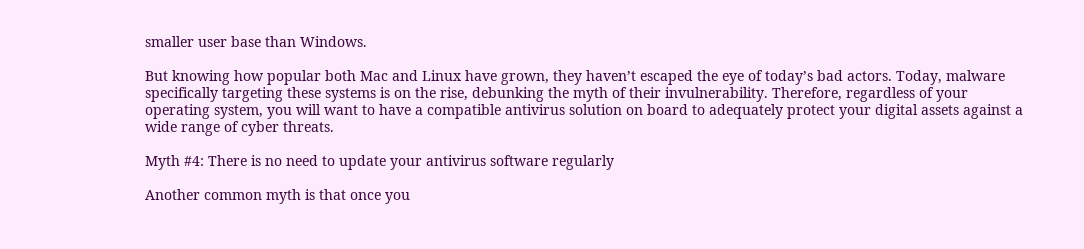smaller user base than Windows.

But knowing how popular both Mac and Linux have grown, they haven’t escaped the eye of today’s bad actors. Today, malware specifically targeting these systems is on the rise, debunking the myth of their invulnerability. Therefore, regardless of your operating system, you will want to have a compatible antivirus solution on board to adequately protect your digital assets against a wide range of cyber threats.

Myth #4: There is no need to update your antivirus software regularly

Another common myth is that once you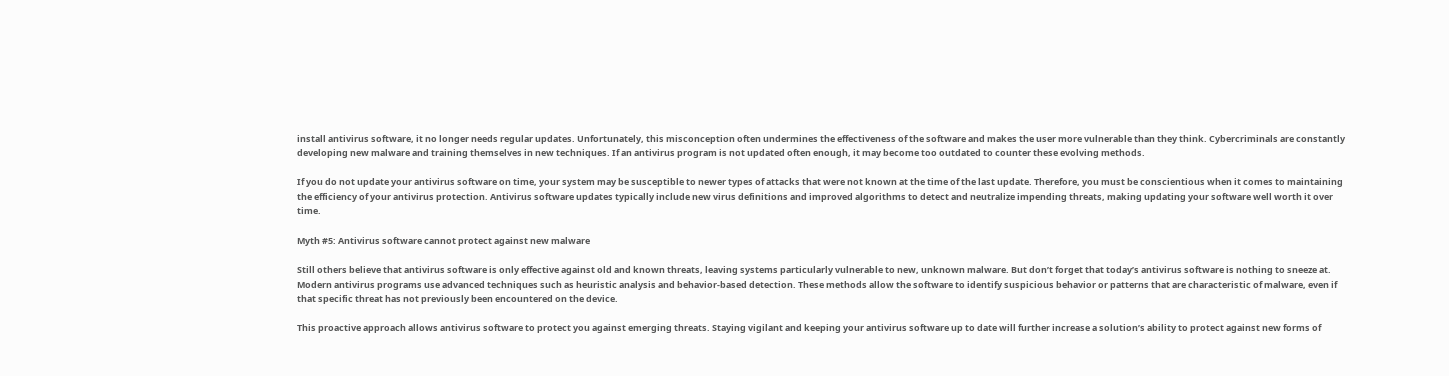install antivirus software, it no longer needs regular updates. Unfortunately, this misconception often undermines the effectiveness of the software and makes the user more vulnerable than they think. Cybercriminals are constantly developing new malware and training themselves in new techniques. If an antivirus program is not updated often enough, it may become too outdated to counter these evolving methods.

If you do not update your antivirus software on time, your system may be susceptible to newer types of attacks that were not known at the time of the last update. Therefore, you must be conscientious when it comes to maintaining the efficiency of your antivirus protection. Antivirus software updates typically include new virus definitions and improved algorithms to detect and neutralize impending threats, making updating your software well worth it over time.

Myth #5: Antivirus software cannot protect against new malware

Still others believe that antivirus software is only effective against old and known threats, leaving systems particularly vulnerable to new, unknown malware. But don’t forget that today’s antivirus software is nothing to sneeze at. Modern antivirus programs use advanced techniques such as heuristic analysis and behavior-based detection. These methods allow the software to identify suspicious behavior or patterns that are characteristic of malware, even if that specific threat has not previously been encountered on the device.

This proactive approach allows antivirus software to protect you against emerging threats. Staying vigilant and keeping your antivirus software up to date will further increase a solution’s ability to protect against new forms of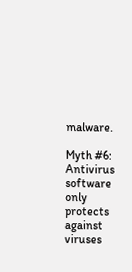malware.

Myth #6: Antivirus software only protects against viruses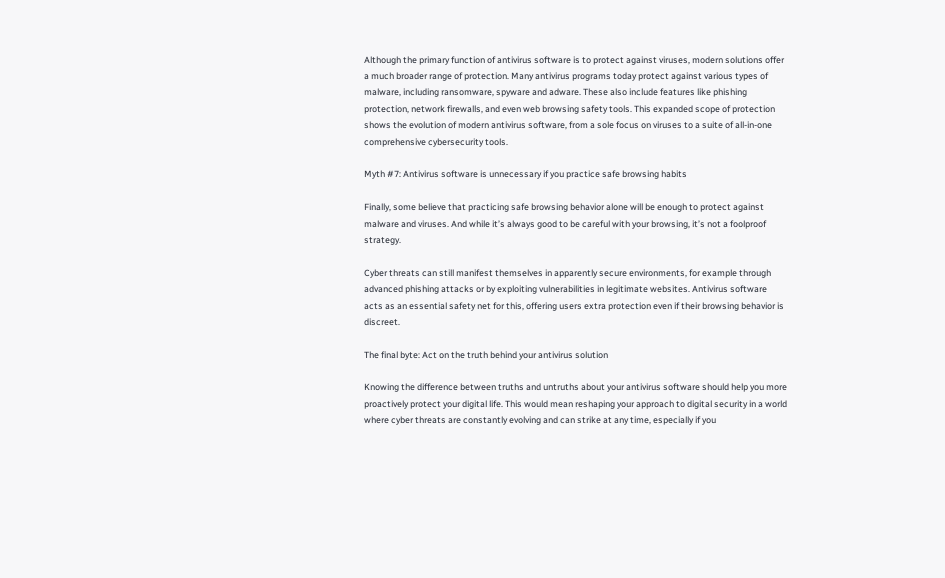Although the primary function of antivirus software is to protect against viruses, modern solutions offer a much broader range of protection. Many antivirus programs today protect against various types of malware, including ransomware, spyware and adware. These also include features like phishing protection, network firewalls, and even web browsing safety tools. This expanded scope of protection shows the evolution of modern antivirus software, from a sole focus on viruses to a suite of all-in-one comprehensive cybersecurity tools.

Myth #7: Antivirus software is unnecessary if you practice safe browsing habits

Finally, some believe that practicing safe browsing behavior alone will be enough to protect against malware and viruses. And while it’s always good to be careful with your browsing, it’s not a foolproof strategy.

Cyber threats can still manifest themselves in apparently secure environments, for example through advanced phishing attacks or by exploiting vulnerabilities in legitimate websites. Antivirus software acts as an essential safety net for this, offering users extra protection even if their browsing behavior is discreet.

The final byte: Act on the truth behind your antivirus solution

Knowing the difference between truths and untruths about your antivirus software should help you more proactively protect your digital life. This would mean reshaping your approach to digital security in a world where cyber threats are constantly evolving and can strike at any time, especially if you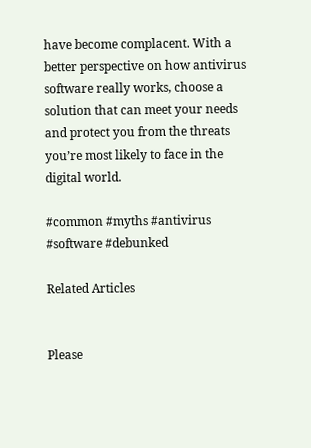have become complacent. With a better perspective on how antivirus software really works, choose a solution that can meet your needs and protect you from the threats you’re most likely to face in the digital world.

#common #myths #antivirus #software #debunked

Related Articles


Please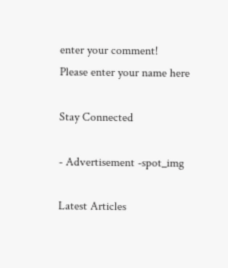enter your comment!
Please enter your name here

Stay Connected

- Advertisement -spot_img

Latest Articles